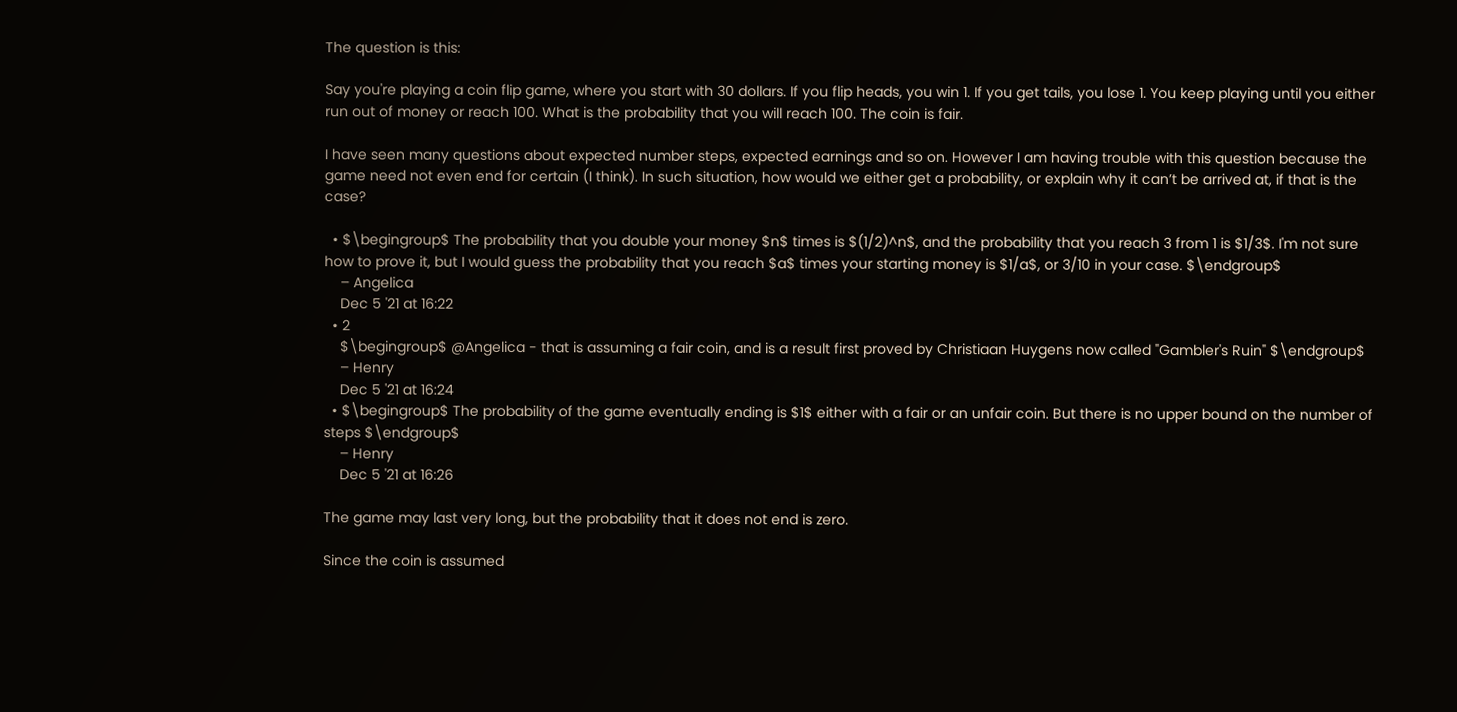The question is this:

Say you're playing a coin flip game, where you start with 30 dollars. If you flip heads, you win 1. If you get tails, you lose 1. You keep playing until you either run out of money or reach 100. What is the probability that you will reach 100. The coin is fair.

I have seen many questions about expected number steps, expected earnings and so on. However I am having trouble with this question because the game need not even end for certain (I think). In such situation, how would we either get a probability, or explain why it can’t be arrived at, if that is the case?

  • $\begingroup$ The probability that you double your money $n$ times is $(1/2)^n$, and the probability that you reach 3 from 1 is $1/3$. I'm not sure how to prove it, but I would guess the probability that you reach $a$ times your starting money is $1/a$, or 3/10 in your case. $\endgroup$
    – Angelica
    Dec 5 '21 at 16:22
  • 2
    $\begingroup$ @Angelica - that is assuming a fair coin, and is a result first proved by Christiaan Huygens now called "Gambler's Ruin" $\endgroup$
    – Henry
    Dec 5 '21 at 16:24
  • $\begingroup$ The probability of the game eventually ending is $1$ either with a fair or an unfair coin. But there is no upper bound on the number of steps $\endgroup$
    – Henry
    Dec 5 '21 at 16:26

The game may last very long, but the probability that it does not end is zero.

Since the coin is assumed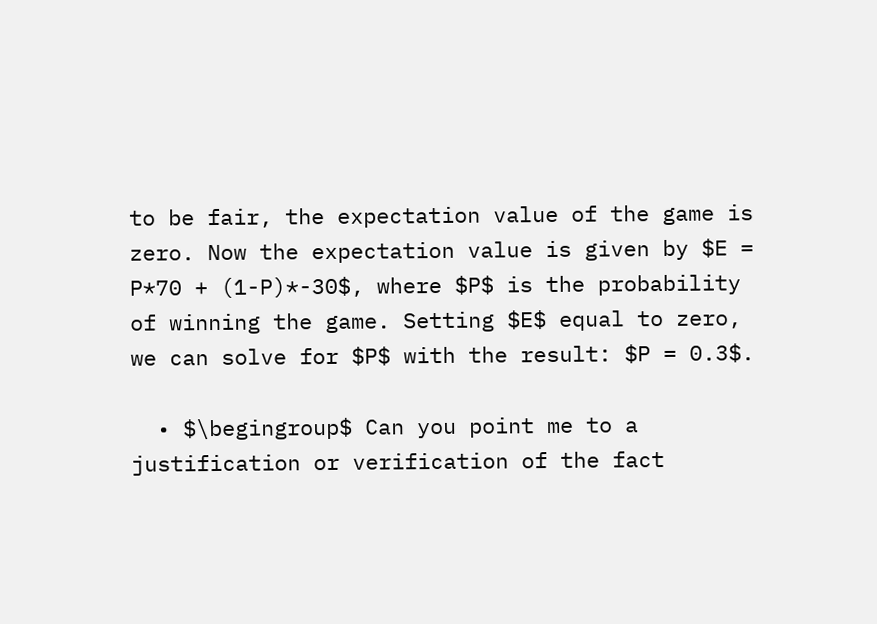to be fair, the expectation value of the game is zero. Now the expectation value is given by $E = P*70 + (1-P)*-30$, where $P$ is the probability of winning the game. Setting $E$ equal to zero, we can solve for $P$ with the result: $P = 0.3$.

  • $\begingroup$ Can you point me to a justification or verification of the fact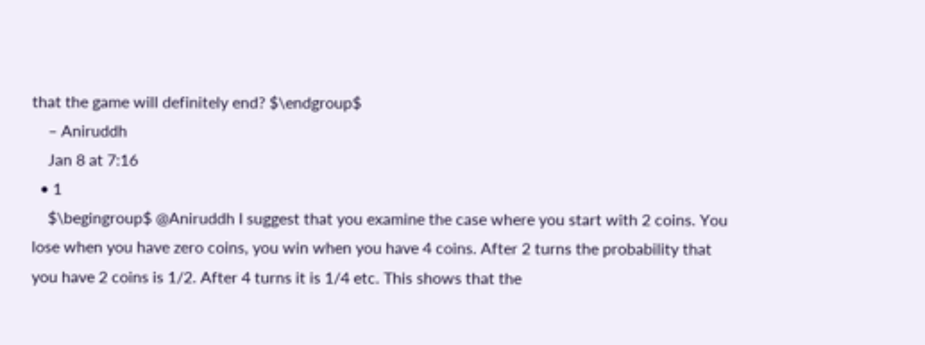that the game will definitely end? $\endgroup$
    – Aniruddh
    Jan 8 at 7:16
  • 1
    $\begingroup$ @Aniruddh I suggest that you examine the case where you start with 2 coins. You lose when you have zero coins, you win when you have 4 coins. After 2 turns the probability that you have 2 coins is 1/2. After 4 turns it is 1/4 etc. This shows that the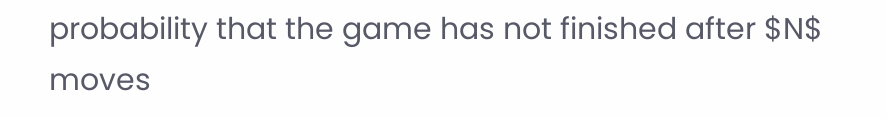probability that the game has not finished after $N$ moves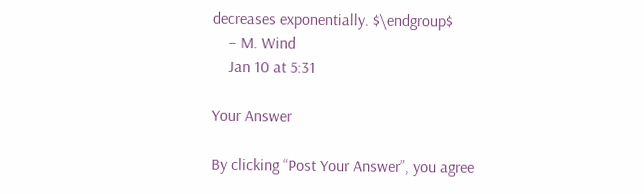decreases exponentially. $\endgroup$
    – M. Wind
    Jan 10 at 5:31

Your Answer

By clicking “Post Your Answer”, you agree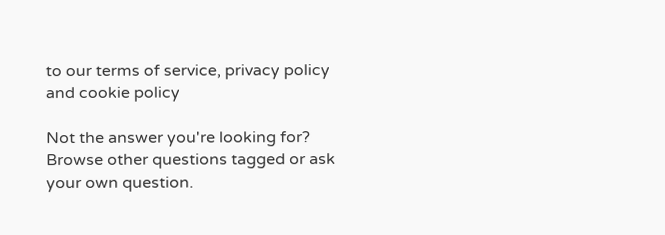to our terms of service, privacy policy and cookie policy

Not the answer you're looking for? Browse other questions tagged or ask your own question.